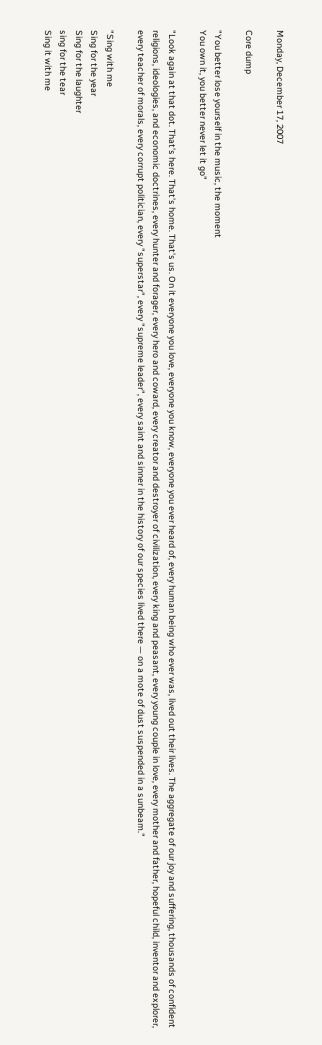Monday, December 17, 2007

Core dump

"You better lose yourself in the music, the moment
You own it, you better never let it go"

"Look again at that dot. That's here. That's home. That's us. On it everyone you love, everyone you know, everyone you ever heard of, every human being who ever was, lived out their lives. The aggregate of our joy and suffering, thousands of confident religions, ideologies, and economic doctrines, every hunter and forager, every hero and coward, every creator and destroyer of civilization, every king and peasant, every young couple in love, every mother and father, hopeful child, inventor and explorer, every teacher of morals, every corrupt politician, every "superstar", every "supreme leader", every saint and sinner in the history of our species lived there — on a mote of dust suspended in a sunbeam."

"Sing with me
Sing for the year
Sing for the laughter
sing for the tear
Sing it with me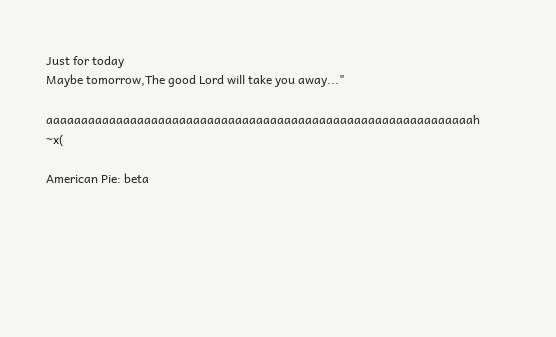Just for today
Maybe tomorrow,The good Lord will take you away..."

aaaaaaaaaaaaaaaaaaaaaaaaaaaaaaaaaaaaaaaaaaaaaaaaaaaaaaaaaaaaah ~x(

American Pie: beta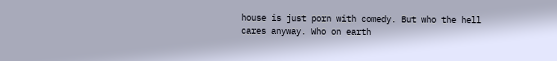house is just porn with comedy. But who the hell cares anyway. Who on earth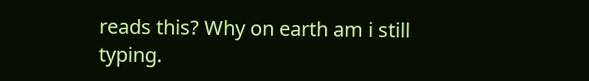reads this? Why on earth am i still typing.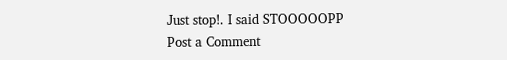Just stop!. I said STOOOOOPP
Post a Comment